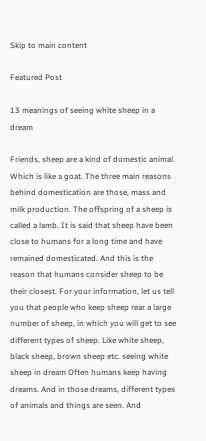Skip to main content

Featured Post

13 meanings of seeing white sheep in a dream

Friends, sheep are a kind of domestic animal. Which is like a goat. The three main reasons behind domestication are those, mass and milk production. The offspring of a sheep is called a lamb. It is said that sheep have been close to humans for a long time and have remained domesticated. And this is the reason that humans consider sheep to be their closest. For your information, let us tell you that people who keep sheep rear a large number of sheep, in which you will get to see different types of sheep. Like white sheep, black sheep, brown sheep etc. seeing white sheep in dream Often humans keep having dreams. And in those dreams, different types of animals and things are seen. And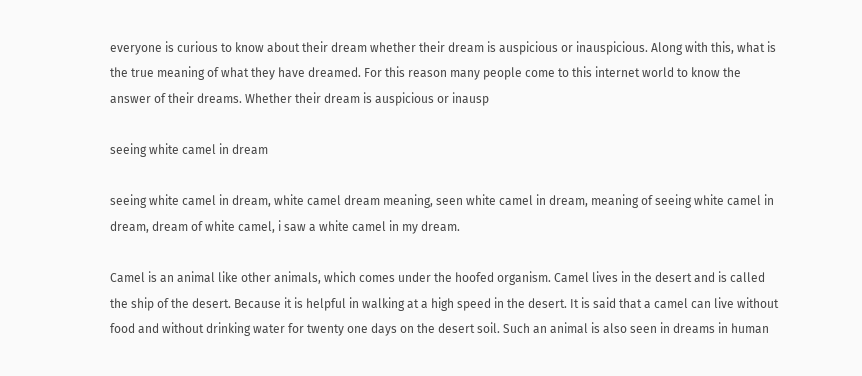everyone is curious to know about their dream whether their dream is auspicious or inauspicious. Along with this, what is the true meaning of what they have dreamed. For this reason many people come to this internet world to know the answer of their dreams. Whether their dream is auspicious or inausp

seeing white camel in dream

seeing white camel in dream, white camel dream meaning, seen white camel in dream, meaning of seeing white camel in dream, dream of white camel, i saw a white camel in my dream.

Camel is an animal like other animals, which comes under the hoofed organism. Camel lives in the desert and is called the ship of the desert. Because it is helpful in walking at a high speed in the desert. It is said that a camel can live without food and without drinking water for twenty one days on the desert soil. Such an animal is also seen in dreams in human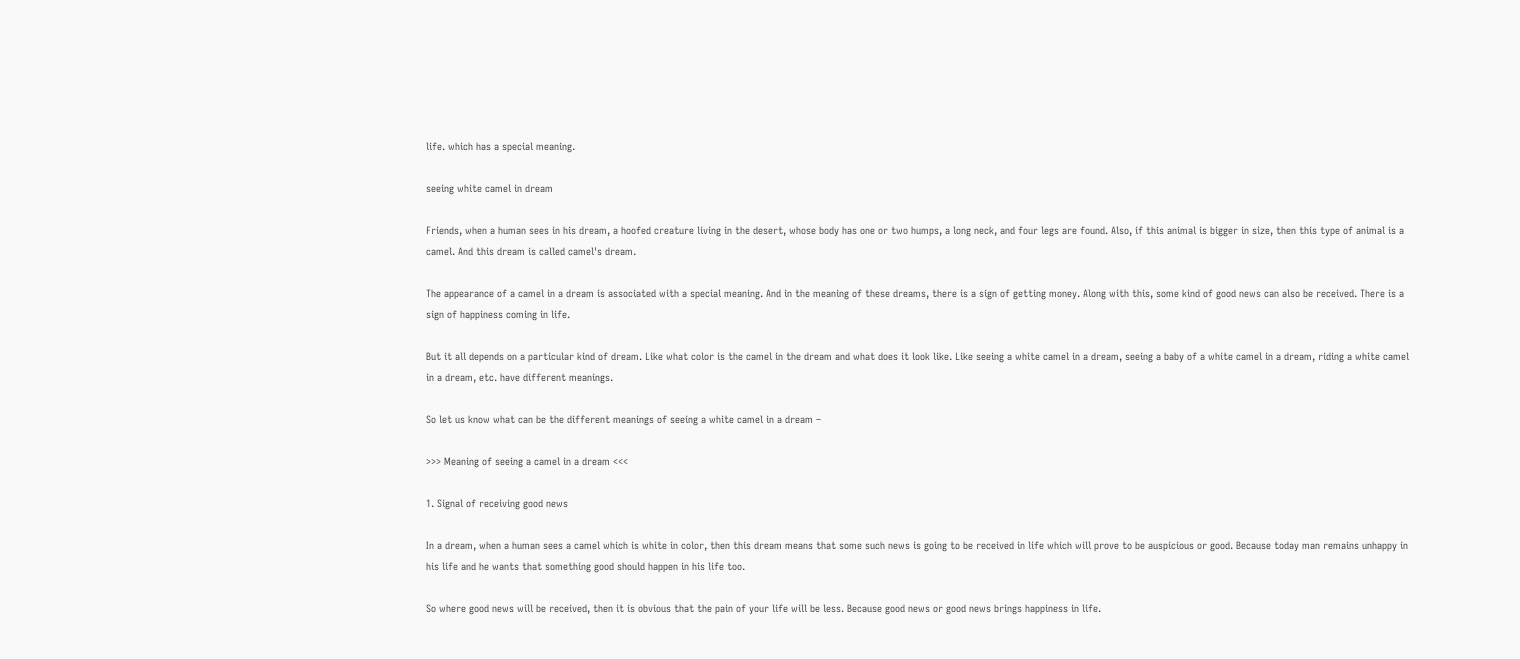life. which has a special meaning.

seeing white camel in dream

Friends, when a human sees in his dream, a hoofed creature living in the desert, whose body has one or two humps, a long neck, and four legs are found. Also, if this animal is bigger in size, then this type of animal is a camel. And this dream is called camel's dream.

The appearance of a camel in a dream is associated with a special meaning. And in the meaning of these dreams, there is a sign of getting money. Along with this, some kind of good news can also be received. There is a sign of happiness coming in life.

But it all depends on a particular kind of dream. Like what color is the camel in the dream and what does it look like. Like seeing a white camel in a dream, seeing a baby of a white camel in a dream, riding a white camel in a dream, etc. have different meanings.

So let us know what can be the different meanings of seeing a white camel in a dream –

>>> Meaning of seeing a camel in a dream <<<

1. Signal of receiving good news

In a dream, when a human sees a camel which is white in color, then this dream means that some such news is going to be received in life which will prove to be auspicious or good. Because today man remains unhappy in his life and he wants that something good should happen in his life too.

So where good news will be received, then it is obvious that the pain of your life will be less. Because good news or good news brings happiness in life.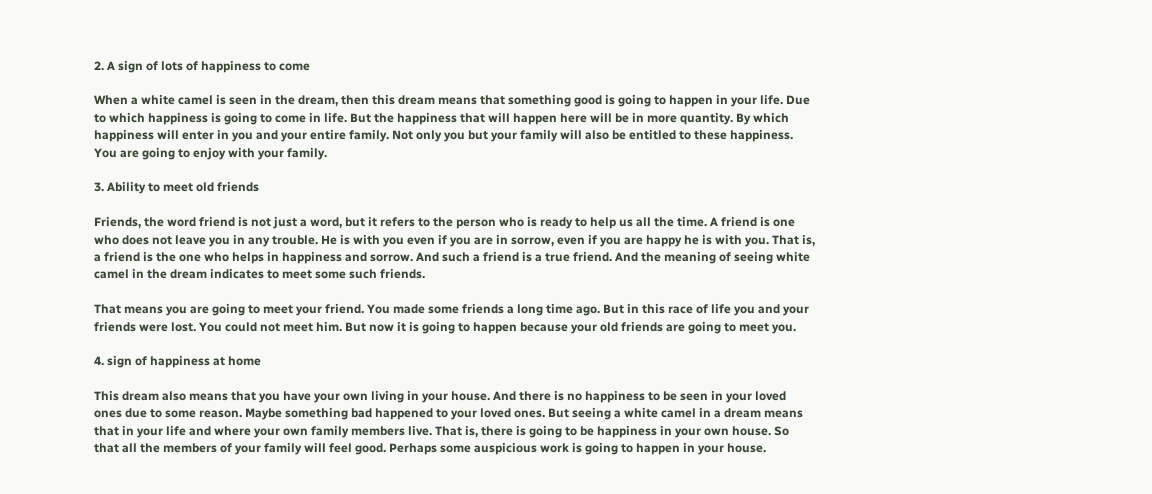2. A sign of lots of happiness to come

When a white camel is seen in the dream, then this dream means that something good is going to happen in your life. Due to which happiness is going to come in life. But the happiness that will happen here will be in more quantity. By which happiness will enter in you and your entire family. Not only you but your family will also be entitled to these happiness. You are going to enjoy with your family.

3. Ability to meet old friends

Friends, the word friend is not just a word, but it refers to the person who is ready to help us all the time. A friend is one who does not leave you in any trouble. He is with you even if you are in sorrow, even if you are happy he is with you. That is, a friend is the one who helps in happiness and sorrow. And such a friend is a true friend. And the meaning of seeing white camel in the dream indicates to meet some such friends.

That means you are going to meet your friend. You made some friends a long time ago. But in this race of life you and your friends were lost. You could not meet him. But now it is going to happen because your old friends are going to meet you.

4. sign of happiness at home

This dream also means that you have your own living in your house. And there is no happiness to be seen in your loved ones due to some reason. Maybe something bad happened to your loved ones. But seeing a white camel in a dream means that in your life and where your own family members live. That is, there is going to be happiness in your own house. So that all the members of your family will feel good. Perhaps some auspicious work is going to happen in your house.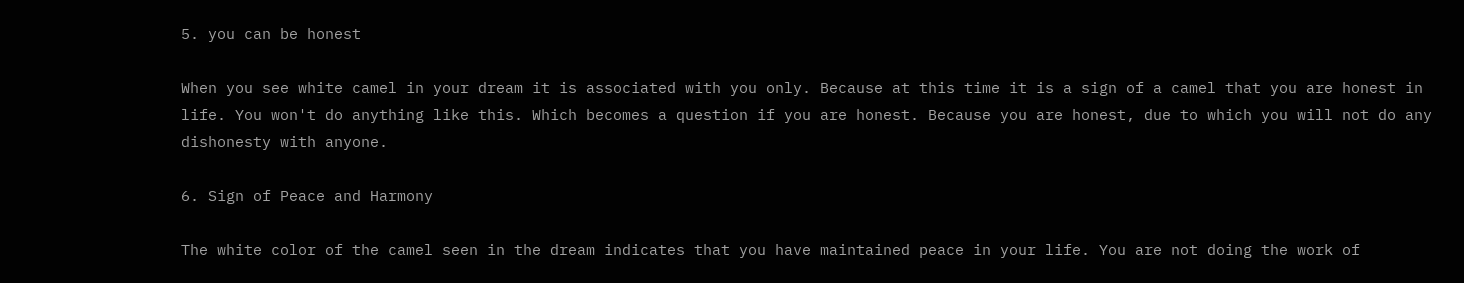5. you can be honest

When you see white camel in your dream it is associated with you only. Because at this time it is a sign of a camel that you are honest in life. You won't do anything like this. Which becomes a question if you are honest. Because you are honest, due to which you will not do any dishonesty with anyone.

6. Sign of Peace and Harmony

The white color of the camel seen in the dream indicates that you have maintained peace in your life. You are not doing the work of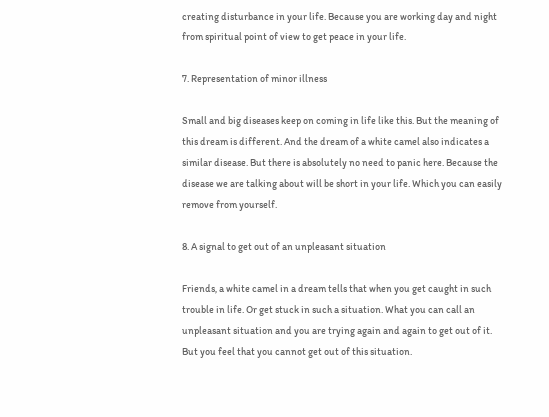creating disturbance in your life. Because you are working day and night from spiritual point of view to get peace in your life.

7. Representation of minor illness

Small and big diseases keep on coming in life like this. But the meaning of this dream is different. And the dream of a white camel also indicates a similar disease. But there is absolutely no need to panic here. Because the disease we are talking about will be short in your life. Which you can easily remove from yourself.

8. A signal to get out of an unpleasant situation

Friends, a white camel in a dream tells that when you get caught in such trouble in life. Or get stuck in such a situation. What you can call an unpleasant situation and you are trying again and again to get out of it. But you feel that you cannot get out of this situation.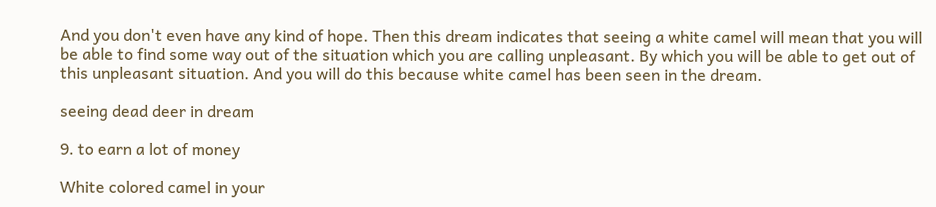And you don't even have any kind of hope. Then this dream indicates that seeing a white camel will mean that you will be able to find some way out of the situation which you are calling unpleasant. By which you will be able to get out of this unpleasant situation. And you will do this because white camel has been seen in the dream.

seeing dead deer in dream

9. to earn a lot of money

White colored camel in your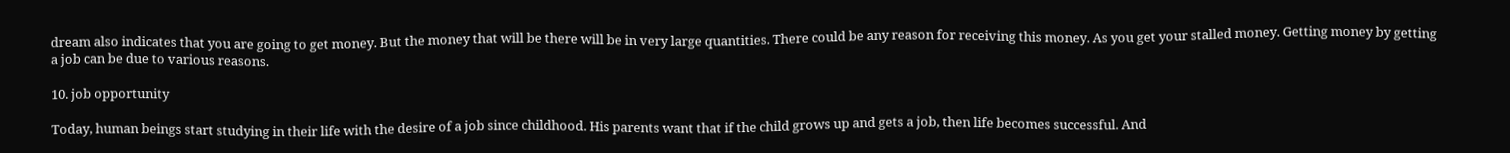dream also indicates that you are going to get money. But the money that will be there will be in very large quantities. There could be any reason for receiving this money. As you get your stalled money. Getting money by getting a job can be due to various reasons.

10. job opportunity

Today, human beings start studying in their life with the desire of a job since childhood. His parents want that if the child grows up and gets a job, then life becomes successful. And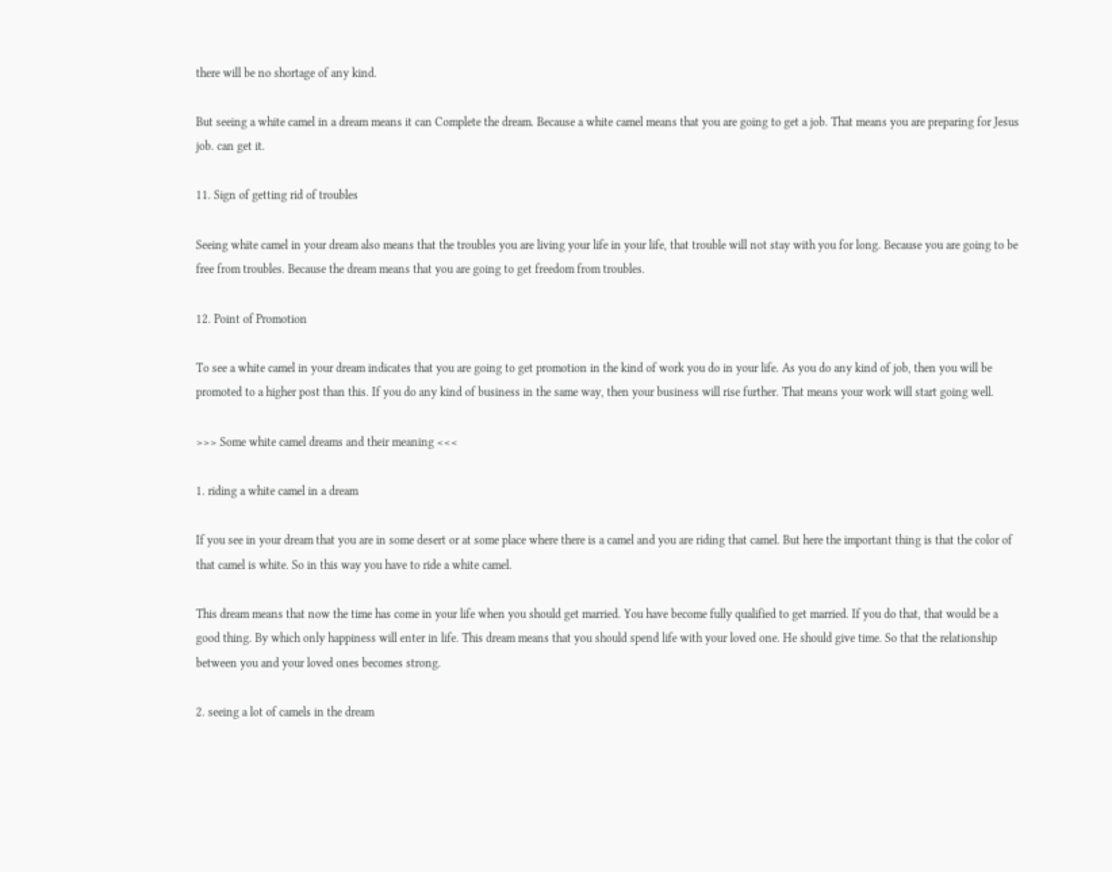there will be no shortage of any kind.

But seeing a white camel in a dream means it can Complete the dream. Because a white camel means that you are going to get a job. That means you are preparing for Jesus job. can get it.

11. Sign of getting rid of troubles

Seeing white camel in your dream also means that the troubles you are living your life in your life, that trouble will not stay with you for long. Because you are going to be free from troubles. Because the dream means that you are going to get freedom from troubles.

12. Point of Promotion

To see a white camel in your dream indicates that you are going to get promotion in the kind of work you do in your life. As you do any kind of job, then you will be promoted to a higher post than this. If you do any kind of business in the same way, then your business will rise further. That means your work will start going well.

>>> Some white camel dreams and their meaning <<<

1. riding a white camel in a dream

If you see in your dream that you are in some desert or at some place where there is a camel and you are riding that camel. But here the important thing is that the color of that camel is white. So in this way you have to ride a white camel.

This dream means that now the time has come in your life when you should get married. You have become fully qualified to get married. If you do that, that would be a good thing. By which only happiness will enter in life. This dream means that you should spend life with your loved one. He should give time. So that the relationship between you and your loved ones becomes strong.

2. seeing a lot of camels in the dream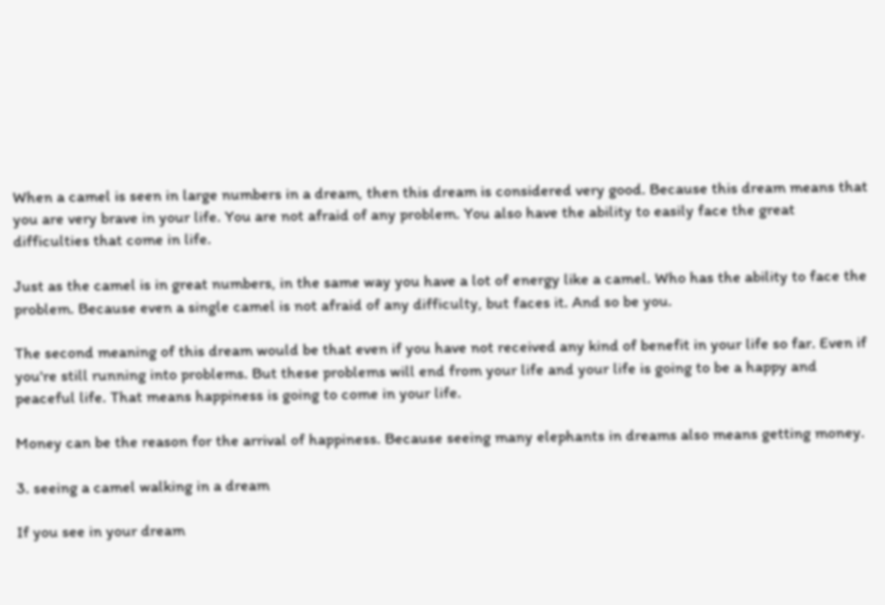When a camel is seen in large numbers in a dream, then this dream is considered very good. Because this dream means that you are very brave in your life. You are not afraid of any problem. You also have the ability to easily face the great difficulties that come in life.

Just as the camel is in great numbers, in the same way you have a lot of energy like a camel. Who has the ability to face the problem. Because even a single camel is not afraid of any difficulty, but faces it. And so be you.

The second meaning of this dream would be that even if you have not received any kind of benefit in your life so far. Even if you're still running into problems. But these problems will end from your life and your life is going to be a happy and peaceful life. That means happiness is going to come in your life.

Money can be the reason for the arrival of happiness. Because seeing many elephants in dreams also means getting money.

3. seeing a camel walking in a dream

If you see in your dream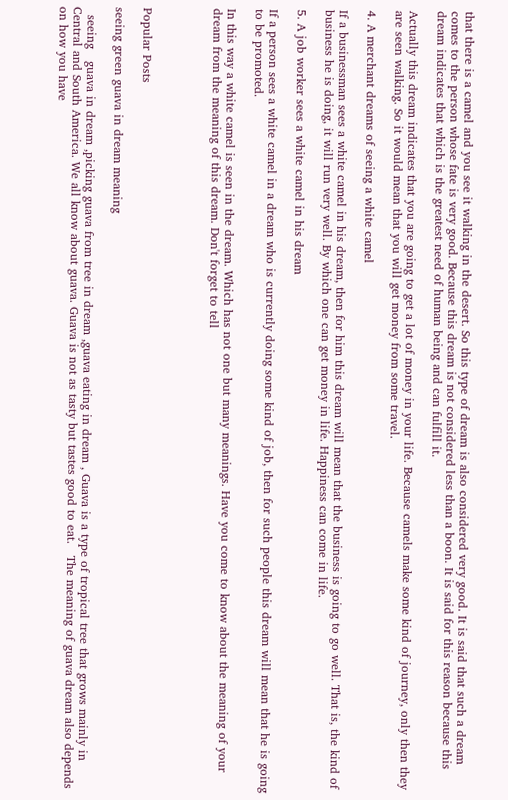that there is a camel and you see it walking in the desert. So this type of dream is also considered very good. It is said that such a dream comes to the person whose fate is very good. Because this dream is not considered less than a boon. It is said for this reason because this dream indicates that which is the greatest need of human being and can fulfill it.

Actually this dream indicates that you are going to get a lot of money in your life. Because camels make some kind of journey, only then they are seen walking. So it would mean that you will get money from some travel.

4. A merchant dreams of seeing a white camel

If a businessman sees a white camel in his dream, then for him this dream will mean that the business is going to go well. That is, the kind of business he is doing, it will run very well. By which one can get money in life. Happiness can come in life.

5. A job worker sees a white camel in his dream

If a person sees a white camel in a dream who is currently doing some kind of job, then for such people this dream will mean that he is going to be promoted.

In this way a white camel is seen in the dream. Which has not one but many meanings. Have you come to know about the meaning of your dream from the meaning of this dream. Don't forget to tell




Popular Posts

seeing green guava in dream meaning

  seeing   guava in dream ,picking guava from tree in dream ,guava eating in dream , Guava is a type of tropical tree that grows mainly in Central and South America. We all know about guava. Guava is not as tasty but tastes good to eat.   The meaning of guava dream also depends on how you have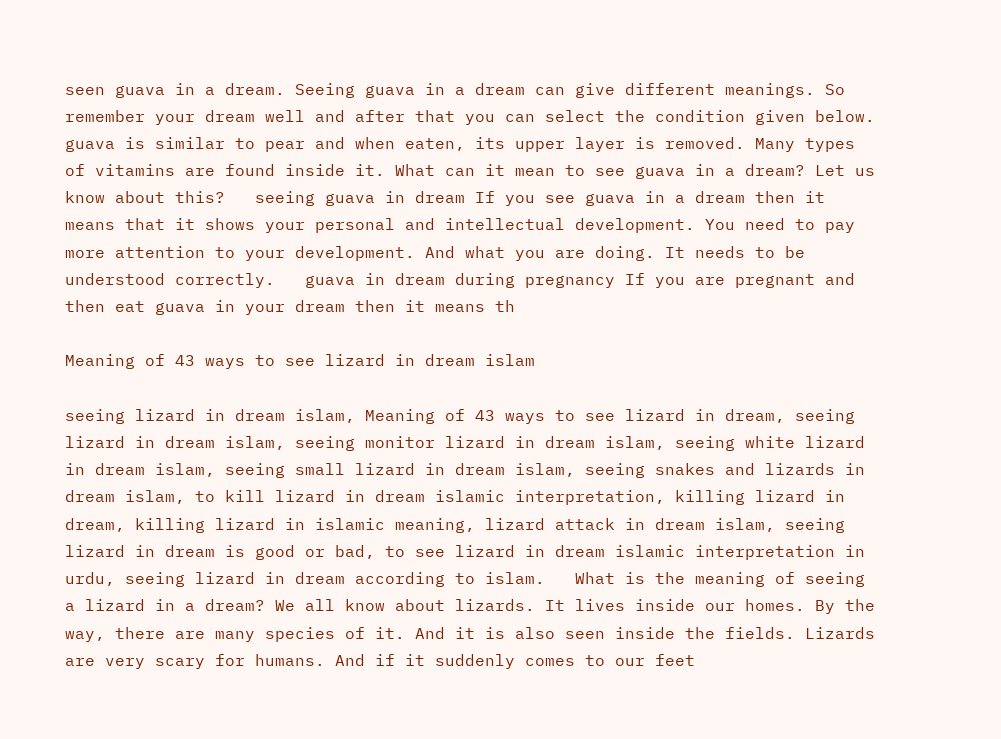seen guava in a dream. Seeing guava in a dream can give different meanings. So remember your dream well and after that you can select the condition given below.    guava is similar to pear and when eaten, its upper layer is removed. Many types of vitamins are found inside it. What can it mean to see guava in a dream? Let us know about this?   seeing guava in dream If you see guava in a dream then it means that it shows your personal and intellectual development. You need to pay more attention to your development. And what you are doing. It needs to be understood correctly.   guava in dream during pregnancy If you are pregnant and then eat guava in your dream then it means th

Meaning of 43 ways to see lizard in dream islam

seeing lizard in dream islam, Meaning of 43 ways to see lizard in dream, seeing lizard in dream islam, seeing monitor lizard in dream islam, seeing white lizard in dream islam, seeing small lizard in dream islam, seeing snakes and lizards in dream islam, to kill lizard in dream islamic interpretation, killing lizard in dream, killing lizard in islamic meaning, lizard attack in dream islam, seeing lizard in dream is good or bad, to see lizard in dream islamic interpretation in urdu, seeing lizard in dream according to islam.   What is the meaning of seeing a lizard in a dream? We all know about lizards. It lives inside our homes. By the way, there are many species of it. And it is also seen inside the fields. Lizards are very scary for humans. And if it suddenly comes to our feet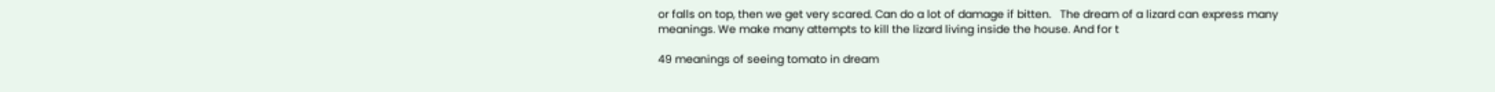or falls on top, then we get very scared. Can do a lot of damage if bitten.   The dream of a lizard can express many meanings. We make many attempts to kill the lizard living inside the house. And for t

49 meanings of seeing tomato in dream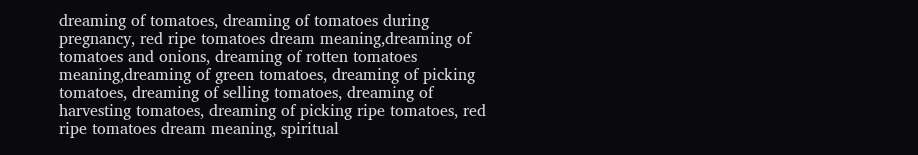dreaming of tomatoes, dreaming of tomatoes during pregnancy, red ripe tomatoes dream meaning,dreaming of tomatoes and onions, dreaming of rotten tomatoes meaning,dreaming of green tomatoes, dreaming of picking tomatoes, dreaming of selling tomatoes, dreaming of harvesting tomatoes, dreaming of picking ripe tomatoes, red ripe tomatoes dream meaning, spiritual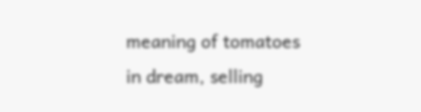meaning of tomatoes in dream, selling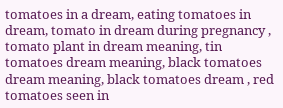tomatoes in a dream, eating tomatoes in dream, tomato in dream during pregnancy , tomato plant in dream meaning, tin tomatoes dream meaning, black tomatoes dream meaning, black tomatoes dream , red tomatoes seen in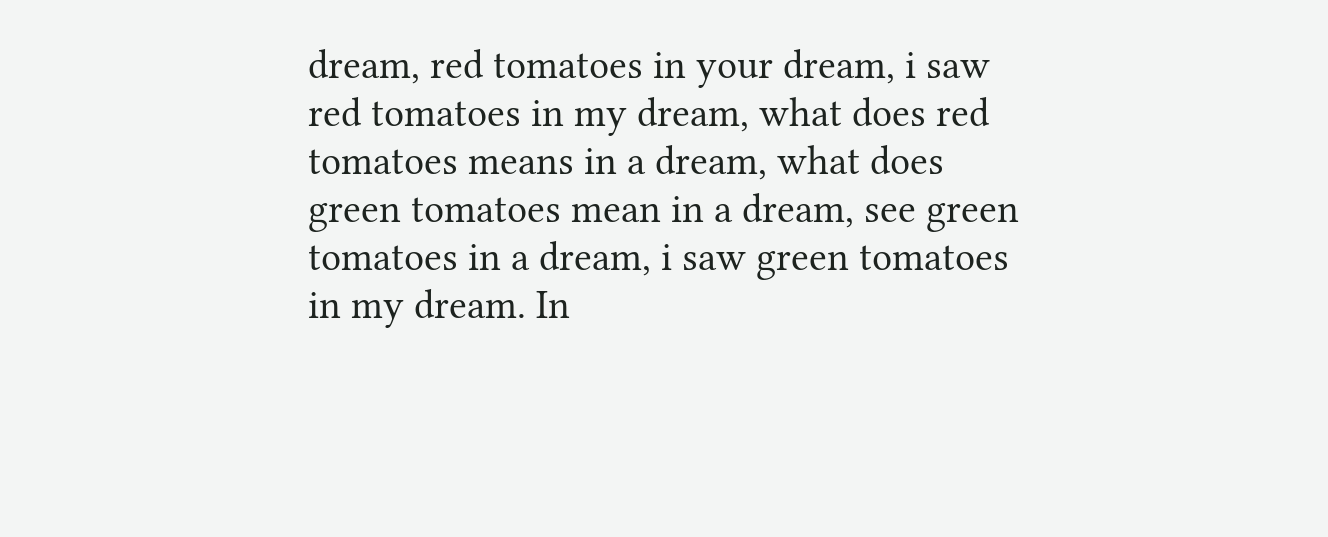dream, red tomatoes in your dream, i saw red tomatoes in my dream, what does red tomatoes means in a dream, what does green tomatoes mean in a dream, see green tomatoes in a dream, i saw green tomatoes in my dream. In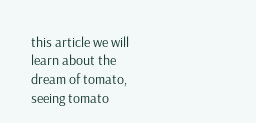this article we will learn about the dream of tomato, seeing tomato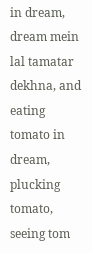in dream, dream mein lal tamatar dekhna, and eating tomato in dream, plucking tomato, seeing tom